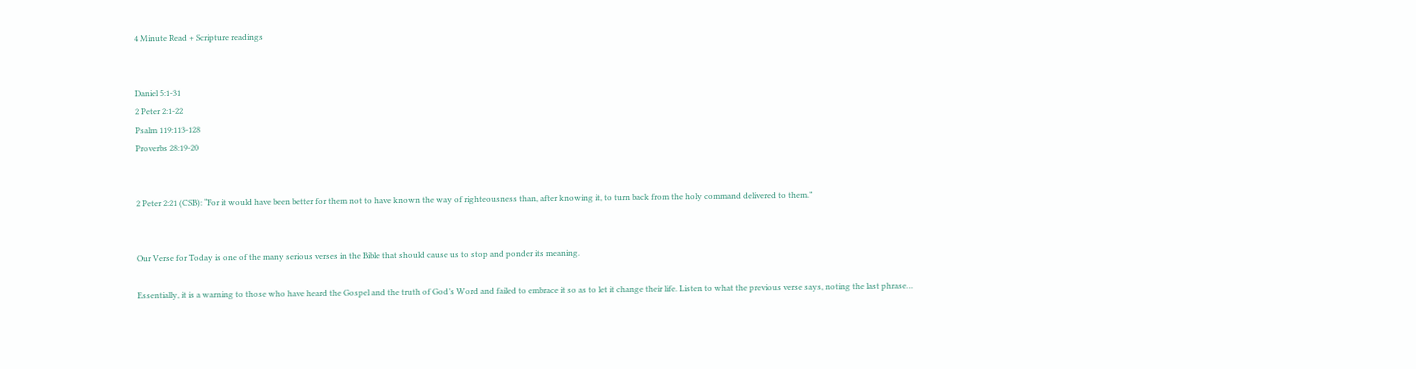4 Minute Read + Scripture readings


Daniel 5:1-31
2 Peter 2:1-22
Psalm 119:113-128
Proverbs 28:19-20


2 Peter 2:21 (CSB): “For it would have been better for them not to have known the way of righteousness than, after knowing it, to turn back from the holy command delivered to them.”


Our Verse for Today is one of the many serious verses in the Bible that should cause us to stop and ponder its meaning.

Essentially, it is a warning to those who have heard the Gospel and the truth of God’s Word and failed to embrace it so as to let it change their life. Listen to what the previous verse says, noting the last phrase…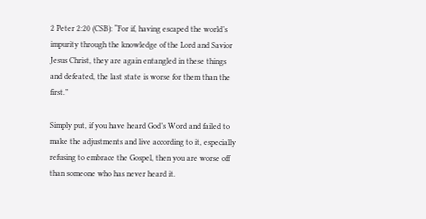2 Peter 2:20 (CSB): “For if, having escaped the world’s impurity through the knowledge of the Lord and Savior Jesus Christ, they are again entangled in these things and defeated, the last state is worse for them than the first.”

Simply put, if you have heard God’s Word and failed to make the adjustments and live according to it, especially refusing to embrace the Gospel, then you are worse off than someone who has never heard it.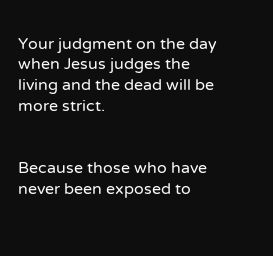Your judgment on the day when Jesus judges the living and the dead will be more strict.


Because those who have never been exposed to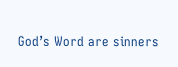God’s Word are sinners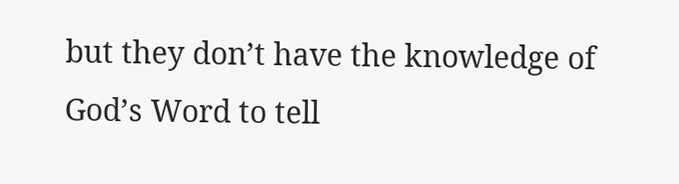but they don’t have the knowledge of God’s Word to tell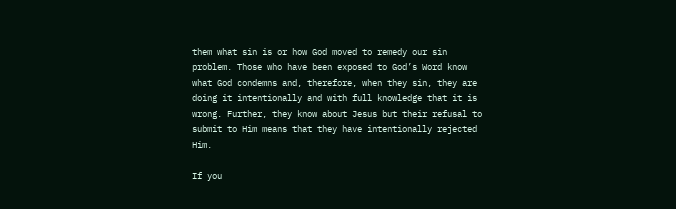them what sin is or how God moved to remedy our sin problem. Those who have been exposed to God’s Word know what God condemns and, therefore, when they sin, they are doing it intentionally and with full knowledge that it is wrong. Further, they know about Jesus but their refusal to submit to Him means that they have intentionally rejected Him.

If you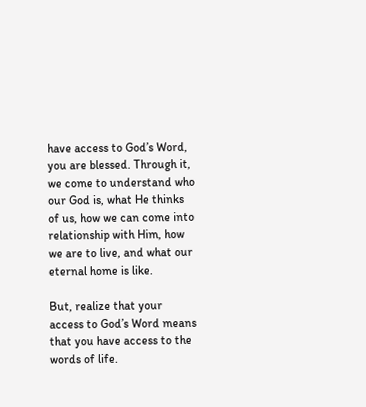have access to God’s Word, you are blessed. Through it, we come to understand who our God is, what He thinks of us, how we can come into relationship with Him, how we are to live, and what our eternal home is like.

But, realize that your access to God’s Word means that you have access to the words of life.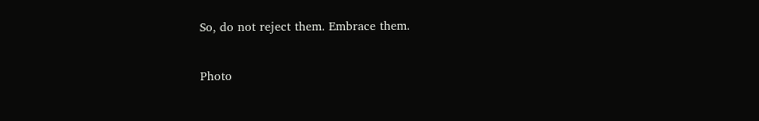So, do not reject them. Embrace them.

Photo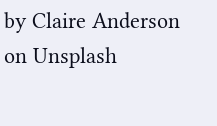by Claire Anderson on Unsplash